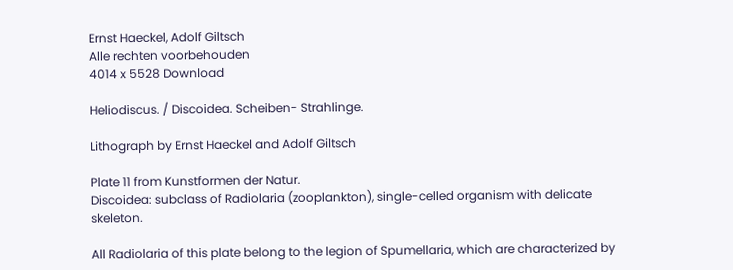Ernst Haeckel, Adolf Giltsch
Alle rechten voorbehouden
4014 x 5528 Download

Heliodiscus. / Discoidea. Scheiben- Strahlinge.

Lithograph by Ernst Haeckel and Adolf Giltsch

Plate 11 from Kunstformen der Natur.
Discoidea: subclass of Radiolaria (zooplankton), single-celled organism with delicate skeleton.

All Radiolaria of this plate belong to the legion of Spumellaria, which are characterized by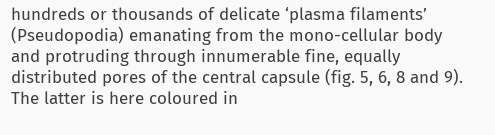hundreds or thousands of delicate ‘plasma filaments’ (Pseudopodia) emanating from the mono-cellular body and protruding through innumerable fine, equally distributed pores of the central capsule (fig. 5, 6, 8 and 9). The latter is here coloured in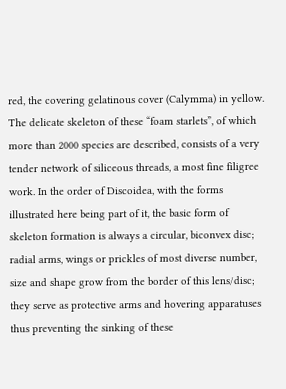red, the covering gelatinous cover (Calymma) in yellow. The delicate skeleton of these “foam starlets”, of which more than 2000 species are described, consists of a very tender network of siliceous threads, a most fine filigree work. In the order of Discoidea, with the forms illustrated here being part of it, the basic form of skeleton formation is always a circular, biconvex disc; radial arms, wings or prickles of most diverse number, size and shape grow from the border of this lens/disc; they serve as protective arms and hovering apparatuses thus preventing the sinking of these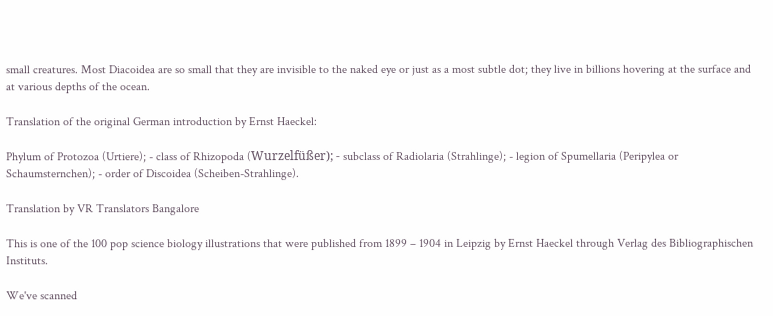small creatures. Most Diacoidea are so small that they are invisible to the naked eye or just as a most subtle dot; they live in billions hovering at the surface and at various depths of the ocean.

Translation of the original German introduction by Ernst Haeckel:

Phylum of Protozoa (Urtiere); - class of Rhizopoda (Wurzelfüßer); - subclass of Radiolaria (Strahlinge); - legion of Spumellaria (Peripylea or Schaumsternchen); - order of Discoidea (Scheiben-Strahlinge).

Translation by VR Translators Bangalore

This is one of the 100 pop science biology illustrations that were published from 1899 – 1904 in Leipzig by Ernst Haeckel through Verlag des Bibliographischen Instituts.

We've scanned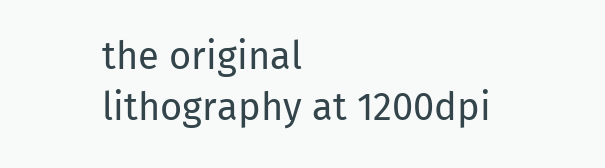the original lithography at 1200dpi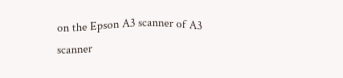on the Epson A3 scanner of A3 scanner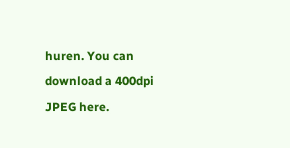huren. You can download a 400dpi JPEG here.